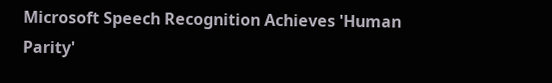Microsoft Speech Recognition Achieves 'Human Parity'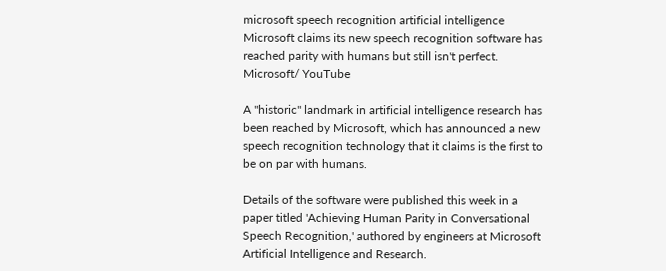microsoft speech recognition artificial intelligence
Microsoft claims its new speech recognition software has reached parity with humans but still isn't perfect. Microsoft/ YouTube

A "historic" landmark in artificial intelligence research has been reached by Microsoft, which has announced a new speech recognition technology that it claims is the first to be on par with humans.

Details of the software were published this week in a paper titled 'Achieving Human Parity in Conversational Speech Recognition,' authored by engineers at Microsoft Artificial Intelligence and Research.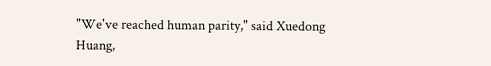"We've reached human parity," said Xuedong Huang,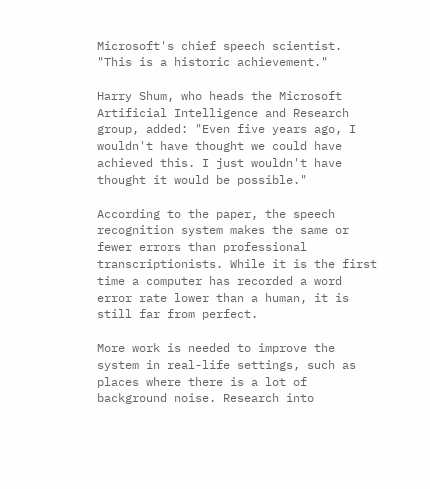Microsoft's chief speech scientist. "This is a historic achievement."

Harry Shum, who heads the Microsoft Artificial Intelligence and Research group, added: "Even five years ago, I wouldn't have thought we could have achieved this. I just wouldn't have thought it would be possible."

According to the paper, the speech recognition system makes the same or fewer errors than professional transcriptionists. While it is the first time a computer has recorded a word error rate lower than a human, it is still far from perfect.

More work is needed to improve the system in real-life settings, such as places where there is a lot of background noise. Research into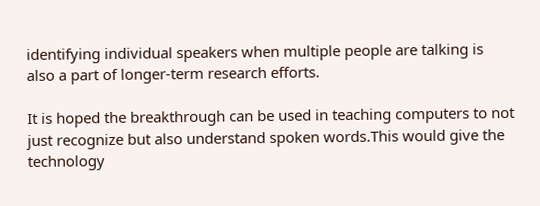identifying individual speakers when multiple people are talking is also a part of longer-term research efforts.

It is hoped the breakthrough can be used in teaching computers to not just recognize but also understand spoken words.This would give the technology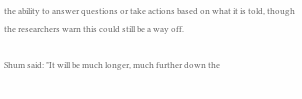the ability to answer questions or take actions based on what it is told, though the researchers warn this could still be a way off.

Shum said: "It will be much longer, much further down the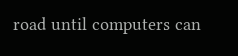road until computers can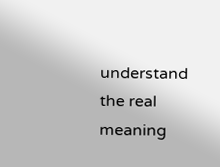understand the real meaning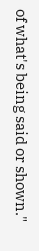of what's being said or shown."